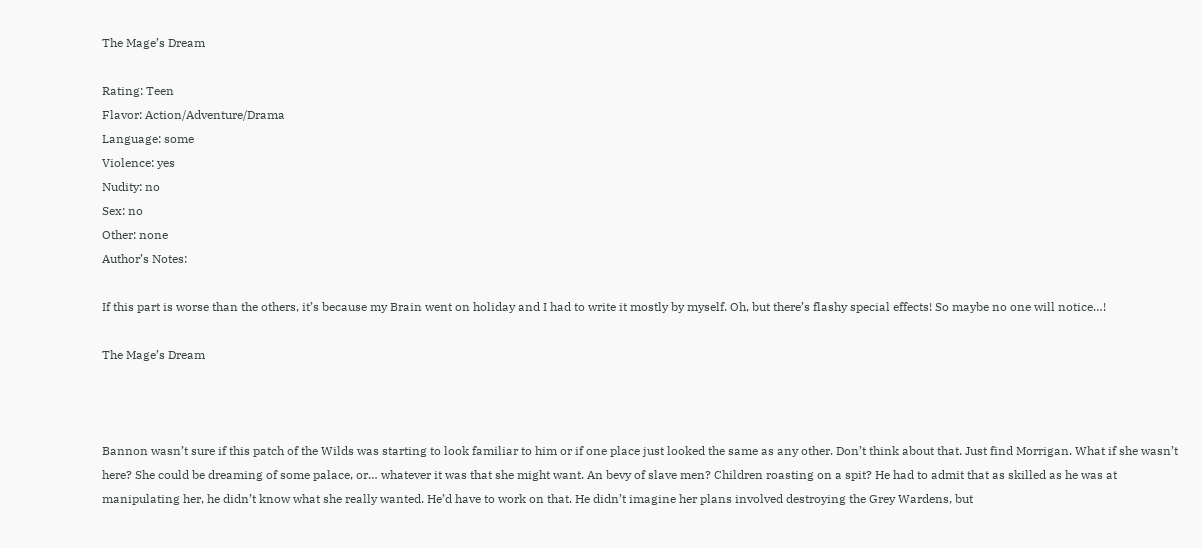The Mage’s Dream

Rating: Teen
Flavor: Action/Adventure/Drama
Language: some
Violence: yes
Nudity: no
Sex: no
Other: none
Author’s Notes:

If this part is worse than the others, it’s because my Brain went on holiday and I had to write it mostly by myself. Oh, but there’s flashy special effects! So maybe no one will notice…!

The Mage’s Dream



Bannon wasn’t sure if this patch of the Wilds was starting to look familiar to him or if one place just looked the same as any other. Don’t think about that. Just find Morrigan. What if she wasn’t here? She could be dreaming of some palace, or… whatever it was that she might want. An bevy of slave men? Children roasting on a spit? He had to admit that as skilled as he was at manipulating her, he didn’t know what she really wanted. He’d have to work on that. He didn’t imagine her plans involved destroying the Grey Wardens, but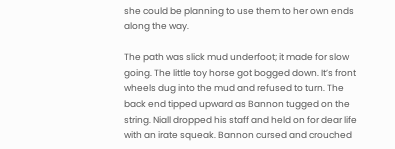she could be planning to use them to her own ends along the way.

The path was slick mud underfoot; it made for slow going. The little toy horse got bogged down. It’s front wheels dug into the mud and refused to turn. The back end tipped upward as Bannon tugged on the string. Niall dropped his staff and held on for dear life with an irate squeak. Bannon cursed and crouched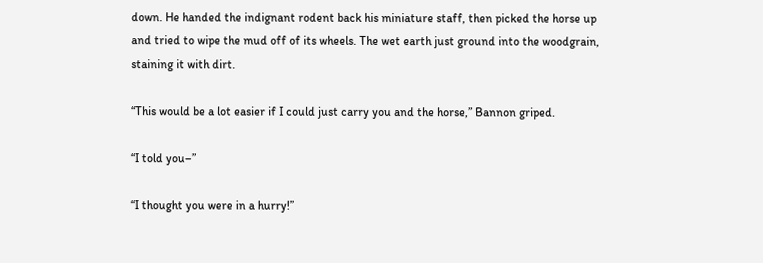down. He handed the indignant rodent back his miniature staff, then picked the horse up and tried to wipe the mud off of its wheels. The wet earth just ground into the woodgrain, staining it with dirt.

“This would be a lot easier if I could just carry you and the horse,” Bannon griped.

“I told you–”

“I thought you were in a hurry!”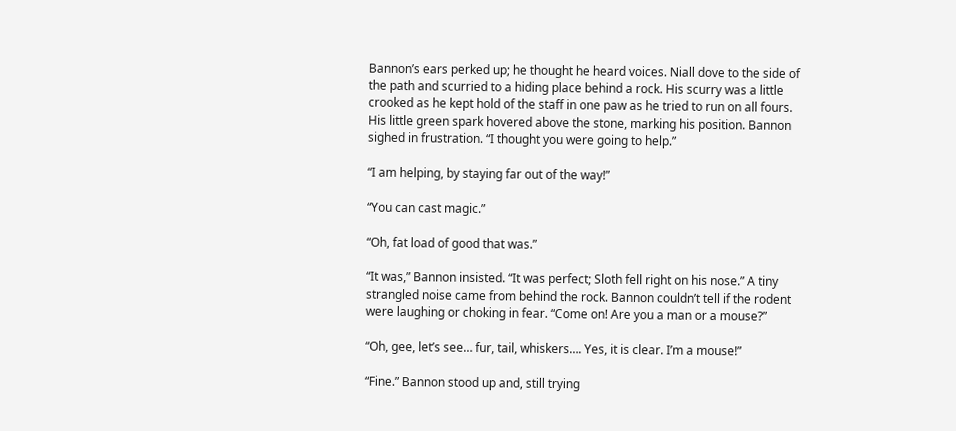Bannon’s ears perked up; he thought he heard voices. Niall dove to the side of the path and scurried to a hiding place behind a rock. His scurry was a little crooked as he kept hold of the staff in one paw as he tried to run on all fours. His little green spark hovered above the stone, marking his position. Bannon sighed in frustration. “I thought you were going to help.”

“I am helping, by staying far out of the way!”

“You can cast magic.”

“Oh, fat load of good that was.”

“It was,” Bannon insisted. “It was perfect; Sloth fell right on his nose.” A tiny strangled noise came from behind the rock. Bannon couldn’t tell if the rodent were laughing or choking in fear. “Come on! Are you a man or a mouse?”

“Oh, gee, let’s see… fur, tail, whiskers…. Yes, it is clear. I’m a mouse!”

“Fine.” Bannon stood up and, still trying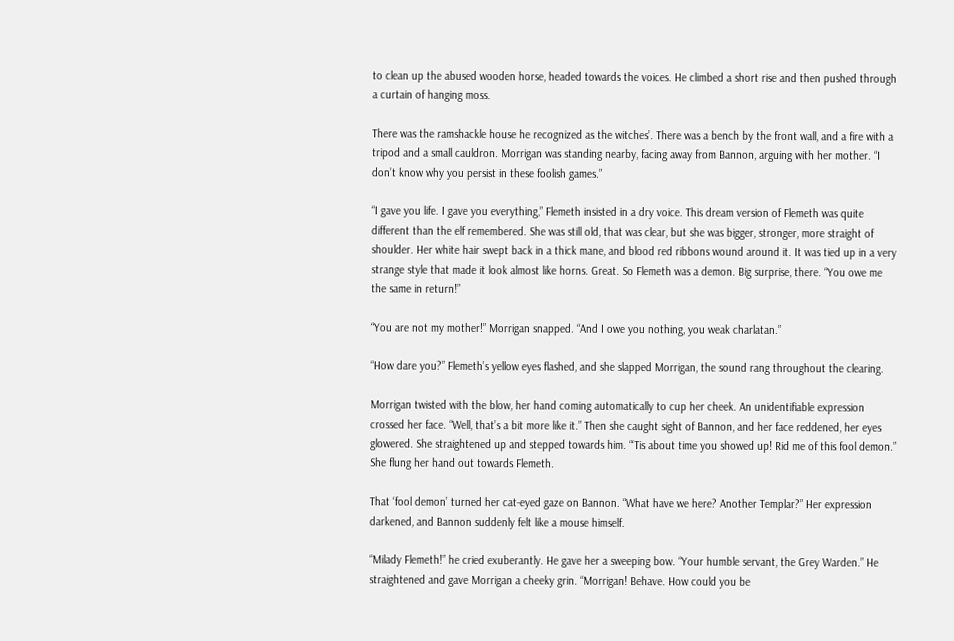to clean up the abused wooden horse, headed towards the voices. He climbed a short rise and then pushed through a curtain of hanging moss.

There was the ramshackle house he recognized as the witches’. There was a bench by the front wall, and a fire with a tripod and a small cauldron. Morrigan was standing nearby, facing away from Bannon, arguing with her mother. “I don’t know why you persist in these foolish games.”

“I gave you life. I gave you everything,” Flemeth insisted in a dry voice. This dream version of Flemeth was quite different than the elf remembered. She was still old, that was clear, but she was bigger, stronger, more straight of shoulder. Her white hair swept back in a thick mane, and blood red ribbons wound around it. It was tied up in a very strange style that made it look almost like horns. Great. So Flemeth was a demon. Big surprise, there. “You owe me the same in return!”

“You are not my mother!” Morrigan snapped. “And I owe you nothing, you weak charlatan.”

“How dare you?” Flemeth’s yellow eyes flashed, and she slapped Morrigan, the sound rang throughout the clearing.

Morrigan twisted with the blow, her hand coming automatically to cup her cheek. An unidentifiable expression crossed her face. “Well, that’s a bit more like it.” Then she caught sight of Bannon, and her face reddened, her eyes glowered. She straightened up and stepped towards him. “‘Tis about time you showed up! Rid me of this fool demon.” She flung her hand out towards Flemeth.

That ‘fool demon’ turned her cat-eyed gaze on Bannon. “What have we here? Another Templar?” Her expression darkened, and Bannon suddenly felt like a mouse himself.

“Milady Flemeth!” he cried exuberantly. He gave her a sweeping bow. “Your humble servant, the Grey Warden.” He straightened and gave Morrigan a cheeky grin. “Morrigan! Behave. How could you be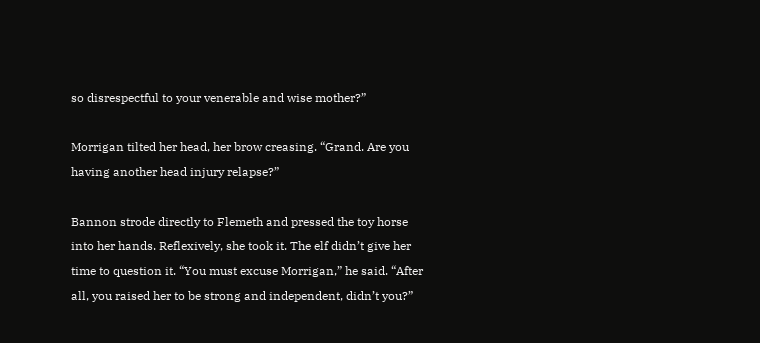so disrespectful to your venerable and wise mother?”

Morrigan tilted her head, her brow creasing. “Grand. Are you having another head injury relapse?”

Bannon strode directly to Flemeth and pressed the toy horse into her hands. Reflexively, she took it. The elf didn’t give her time to question it. “You must excuse Morrigan,” he said. “After all, you raised her to be strong and independent, didn’t you?”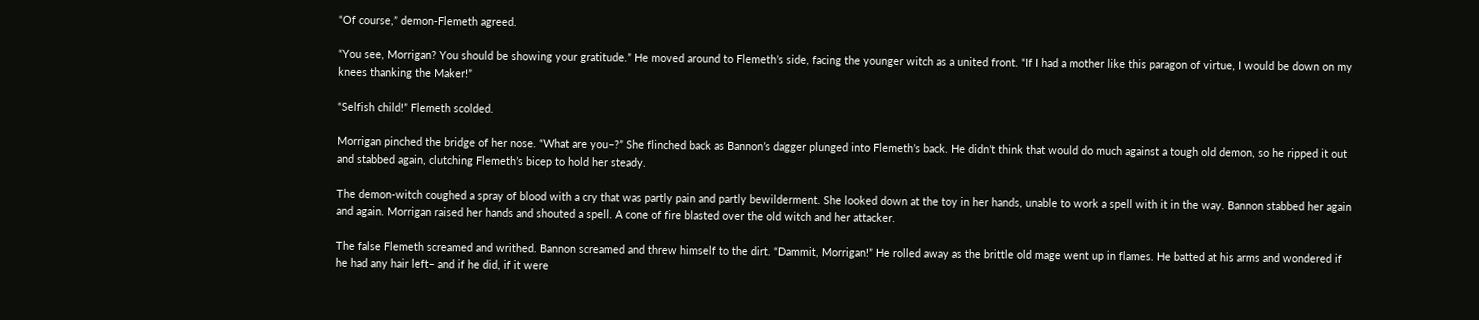“Of course,” demon-Flemeth agreed.

“You see, Morrigan? You should be showing your gratitude.” He moved around to Flemeth’s side, facing the younger witch as a united front. “If I had a mother like this paragon of virtue, I would be down on my knees thanking the Maker!”

“Selfish child!” Flemeth scolded.

Morrigan pinched the bridge of her nose. “What are you–?” She flinched back as Bannon’s dagger plunged into Flemeth’s back. He didn’t think that would do much against a tough old demon, so he ripped it out and stabbed again, clutching Flemeth’s bicep to hold her steady.

The demon-witch coughed a spray of blood with a cry that was partly pain and partly bewilderment. She looked down at the toy in her hands, unable to work a spell with it in the way. Bannon stabbed her again and again. Morrigan raised her hands and shouted a spell. A cone of fire blasted over the old witch and her attacker.

The false Flemeth screamed and writhed. Bannon screamed and threw himself to the dirt. “Dammit, Morrigan!” He rolled away as the brittle old mage went up in flames. He batted at his arms and wondered if he had any hair left– and if he did, if it were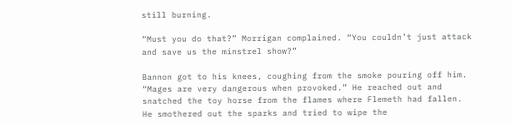still burning.

“Must you do that?” Morrigan complained. “You couldn’t just attack and save us the minstrel show?”

Bannon got to his knees, coughing from the smoke pouring off him. “Mages are very dangerous when provoked.” He reached out and snatched the toy horse from the flames where Flemeth had fallen. He smothered out the sparks and tried to wipe the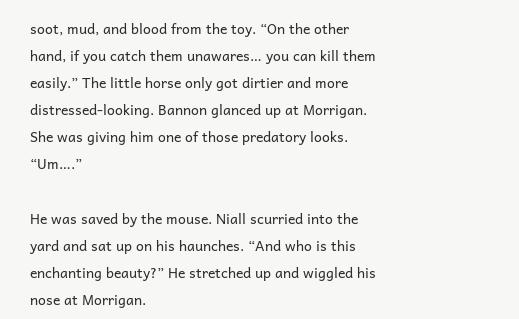soot, mud, and blood from the toy. “On the other hand, if you catch them unawares… you can kill them easily.” The little horse only got dirtier and more distressed-looking. Bannon glanced up at Morrigan. She was giving him one of those predatory looks. “Um….”

He was saved by the mouse. Niall scurried into the yard and sat up on his haunches. “And who is this enchanting beauty?” He stretched up and wiggled his nose at Morrigan.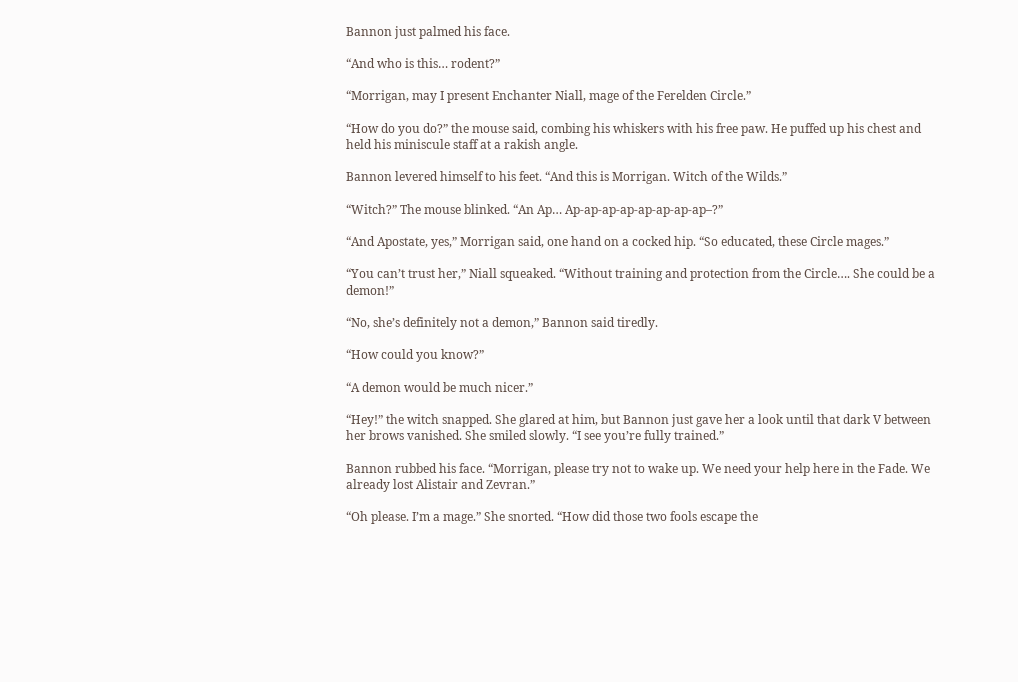Bannon just palmed his face.

“And who is this… rodent?”

“Morrigan, may I present Enchanter Niall, mage of the Ferelden Circle.”

“How do you do?” the mouse said, combing his whiskers with his free paw. He puffed up his chest and held his miniscule staff at a rakish angle.

Bannon levered himself to his feet. “And this is Morrigan. Witch of the Wilds.”

“Witch?” The mouse blinked. “An Ap… Ap-ap-ap-ap-ap-ap-ap-ap–?”

“And Apostate, yes,” Morrigan said, one hand on a cocked hip. “So educated, these Circle mages.”

“You can’t trust her,” Niall squeaked. “Without training and protection from the Circle…. She could be a demon!”

“No, she’s definitely not a demon,” Bannon said tiredly.

“How could you know?”

“A demon would be much nicer.”

“Hey!” the witch snapped. She glared at him, but Bannon just gave her a look until that dark V between her brows vanished. She smiled slowly. “I see you’re fully trained.”

Bannon rubbed his face. “Morrigan, please try not to wake up. We need your help here in the Fade. We already lost Alistair and Zevran.”

“Oh please. I’m a mage.” She snorted. “How did those two fools escape the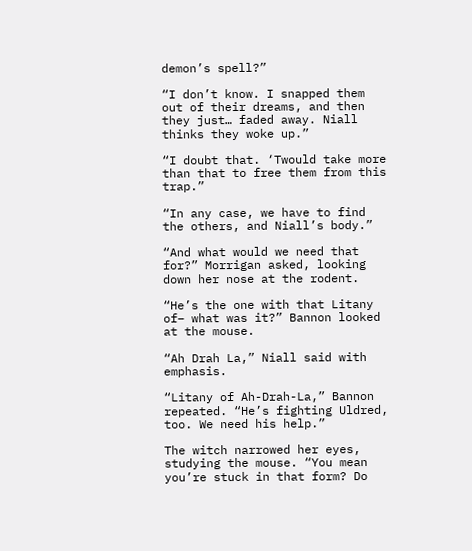demon’s spell?”

“I don’t know. I snapped them out of their dreams, and then they just… faded away. Niall thinks they woke up.”

“I doubt that. ‘Twould take more than that to free them from this trap.”

“In any case, we have to find the others, and Niall’s body.”

“And what would we need that for?” Morrigan asked, looking down her nose at the rodent.

“He’s the one with that Litany of– what was it?” Bannon looked at the mouse.

“Ah Drah La,” Niall said with emphasis.

“Litany of Ah-Drah-La,” Bannon repeated. “He’s fighting Uldred, too. We need his help.”

The witch narrowed her eyes, studying the mouse. “You mean you’re stuck in that form? Do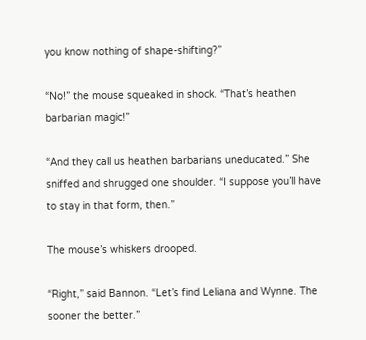you know nothing of shape-shifting?”

“No!” the mouse squeaked in shock. “That’s heathen barbarian magic!”

“And they call us heathen barbarians uneducated.” She sniffed and shrugged one shoulder. “I suppose you’ll have to stay in that form, then.”

The mouse’s whiskers drooped.

“Right,” said Bannon. “Let’s find Leliana and Wynne. The sooner the better.”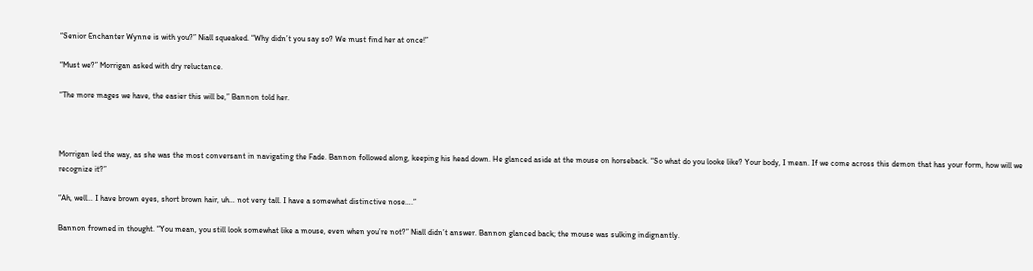“Senior Enchanter Wynne is with you?” Niall squeaked. “Why didn’t you say so? We must find her at once!”

“Must we?” Morrigan asked with dry reluctance.

“The more mages we have, the easier this will be,” Bannon told her.



Morrigan led the way, as she was the most conversant in navigating the Fade. Bannon followed along, keeping his head down. He glanced aside at the mouse on horseback. “So what do you looke like? Your body, I mean. If we come across this demon that has your form, how will we recognize it?”

“Ah, well… I have brown eyes, short brown hair, uh… not very tall. I have a somewhat distinctive nose….”

Bannon frowned in thought. “You mean, you still look somewhat like a mouse, even when you’re not?” Niall didn’t answer. Bannon glanced back; the mouse was sulking indignantly.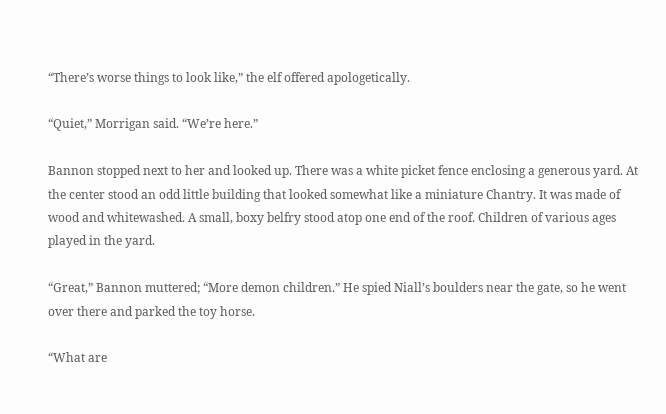“There’s worse things to look like,” the elf offered apologetically.

“Quiet,” Morrigan said. “We’re here.”

Bannon stopped next to her and looked up. There was a white picket fence enclosing a generous yard. At the center stood an odd little building that looked somewhat like a miniature Chantry. It was made of wood and whitewashed. A small, boxy belfry stood atop one end of the roof. Children of various ages played in the yard.

“Great,” Bannon muttered; “More demon children.” He spied Niall’s boulders near the gate, so he went over there and parked the toy horse.

“What are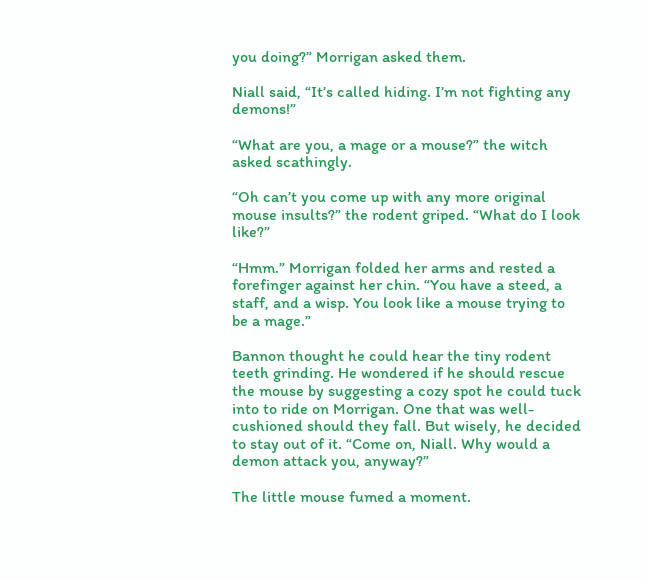you doing?” Morrigan asked them.

Niall said, “It’s called hiding. I’m not fighting any demons!”

“What are you, a mage or a mouse?” the witch asked scathingly.

“Oh can’t you come up with any more original mouse insults?” the rodent griped. “What do I look like?”

“Hmm.” Morrigan folded her arms and rested a forefinger against her chin. “You have a steed, a staff, and a wisp. You look like a mouse trying to be a mage.”

Bannon thought he could hear the tiny rodent teeth grinding. He wondered if he should rescue the mouse by suggesting a cozy spot he could tuck into to ride on Morrigan. One that was well-cushioned should they fall. But wisely, he decided to stay out of it. “Come on, Niall. Why would a demon attack you, anyway?”

The little mouse fumed a moment.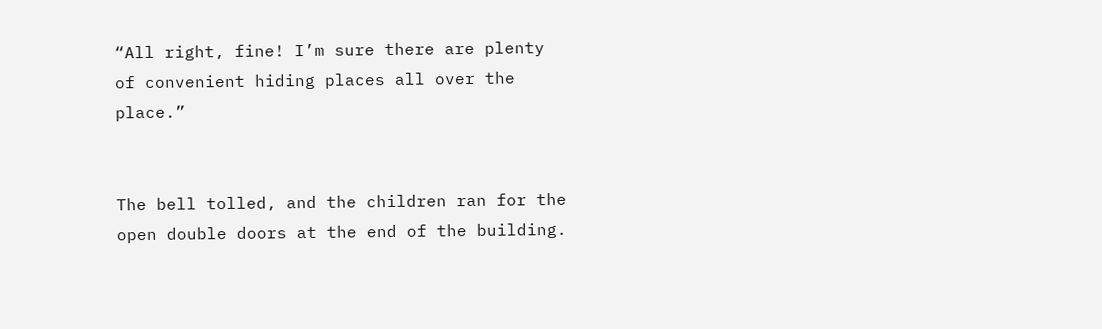“All right, fine! I’m sure there are plenty of convenient hiding places all over the place.”


The bell tolled, and the children ran for the open double doors at the end of the building.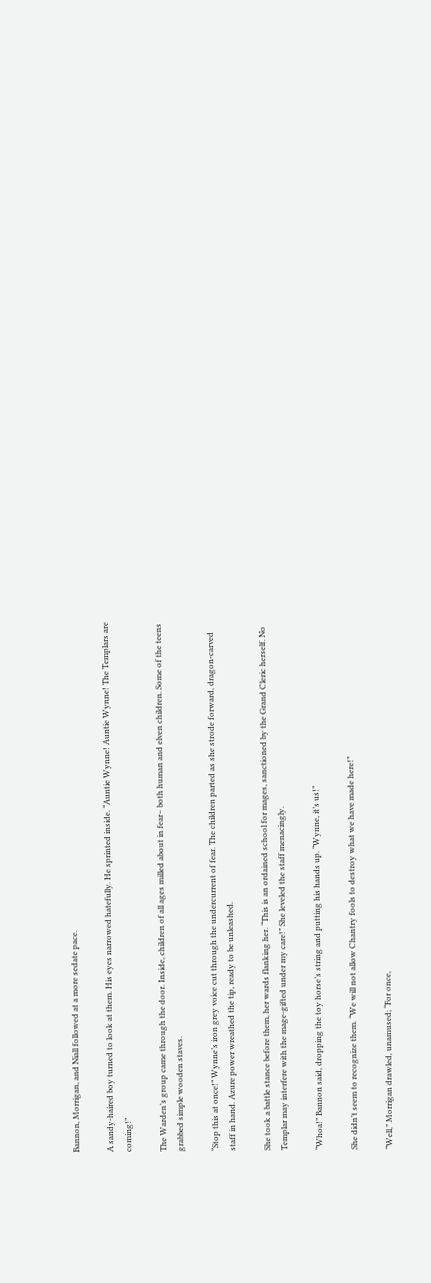Bannon, Morrigan, and Niall followed at a more sedate pace.

A sandy-haired boy turned to look at them. His eyes narrowed hatefully. He sprinted inside. “Auntie Wynne! Auntie Wynne! The Templars are coming!”

The Warden’s group came through the door. Inside, children of all ages milled about in fear– both human and elven children. Some of the teens grabbed simple wooden staves.

“Stop this at once!” Wynne’s iron grey voice cut through the undercurrent of fear. The children parted as she strode forward, dragon-carved staff in hand. Azure power wreathed the tip, ready to be unleashed.

She took a battle stance before them, her wards flanking her. “This is an ordained school for mages, sanctioned by the Grand Cleric herself. No Templar may interfere with the mage-gifted under my care!” She leveled the staff menacingly.

“Whoa!” Bannon said, dropping the toy horse’s string and putting his hands up. “Wynne, it’s us!”

She didn’t seem to recognize them. “We will not allow Chantry fools to destroy what we have made here!”

“Well,” Morrigan drawled, unamused; “For once,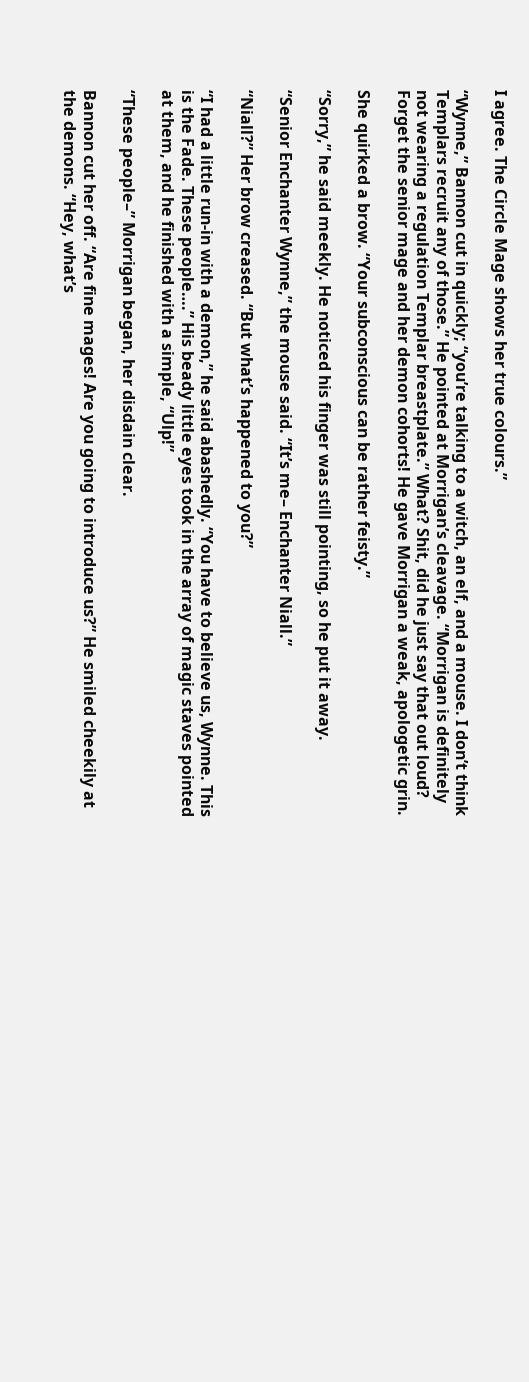I agree. The Circle Mage shows her true colours.”

“Wynne,” Bannon cut in quickly; “you’re talking to a witch, an elf, and a mouse. I don’t think Templars recruit any of those.” He pointed at Morrigan’s cleavage. “Morrigan is definitely not wearing a regulation Templar breastplate.” What? Shit, did he just say that out loud? Forget the senior mage and her demon cohorts! He gave Morrigan a weak, apologetic grin.

She quirked a brow. “Your subconscious can be rather feisty.”

“Sorry,” he said meekly. He noticed his finger was still pointing, so he put it away.

“Senior Enchanter Wynne,” the mouse said. “It’s me– Enchanter Niall.”

“Niall?” Her brow creased. “But what’s happened to you?”

“I had a little run-in with a demon,” he said abashedly. “You have to believe us, Wynne. This is the Fade. These people….” His beady little eyes took in the array of magic staves pointed at them, and he finished with a simple, “Ulp!”

“These people–” Morrigan began, her disdain clear.

Bannon cut her off. “Are fine mages! Are you going to introduce us?” He smiled cheekily at the demons. “Hey, what’s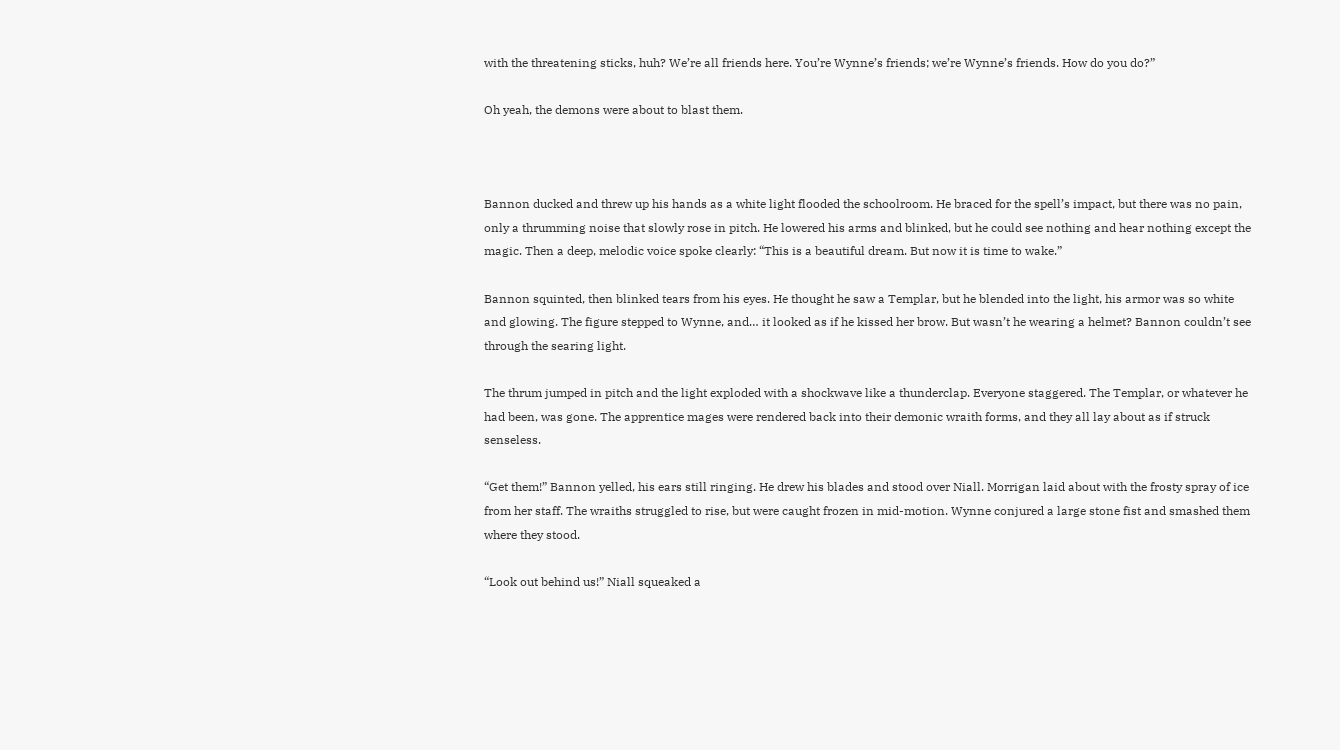with the threatening sticks, huh? We’re all friends here. You’re Wynne’s friends; we’re Wynne’s friends. How do you do?”

Oh yeah, the demons were about to blast them.



Bannon ducked and threw up his hands as a white light flooded the schoolroom. He braced for the spell’s impact, but there was no pain, only a thrumming noise that slowly rose in pitch. He lowered his arms and blinked, but he could see nothing and hear nothing except the magic. Then a deep, melodic voice spoke clearly: “This is a beautiful dream. But now it is time to wake.”

Bannon squinted, then blinked tears from his eyes. He thought he saw a Templar, but he blended into the light, his armor was so white and glowing. The figure stepped to Wynne, and… it looked as if he kissed her brow. But wasn’t he wearing a helmet? Bannon couldn’t see through the searing light.

The thrum jumped in pitch and the light exploded with a shockwave like a thunderclap. Everyone staggered. The Templar, or whatever he had been, was gone. The apprentice mages were rendered back into their demonic wraith forms, and they all lay about as if struck senseless.

“Get them!” Bannon yelled, his ears still ringing. He drew his blades and stood over Niall. Morrigan laid about with the frosty spray of ice from her staff. The wraiths struggled to rise, but were caught frozen in mid-motion. Wynne conjured a large stone fist and smashed them where they stood.

“Look out behind us!” Niall squeaked a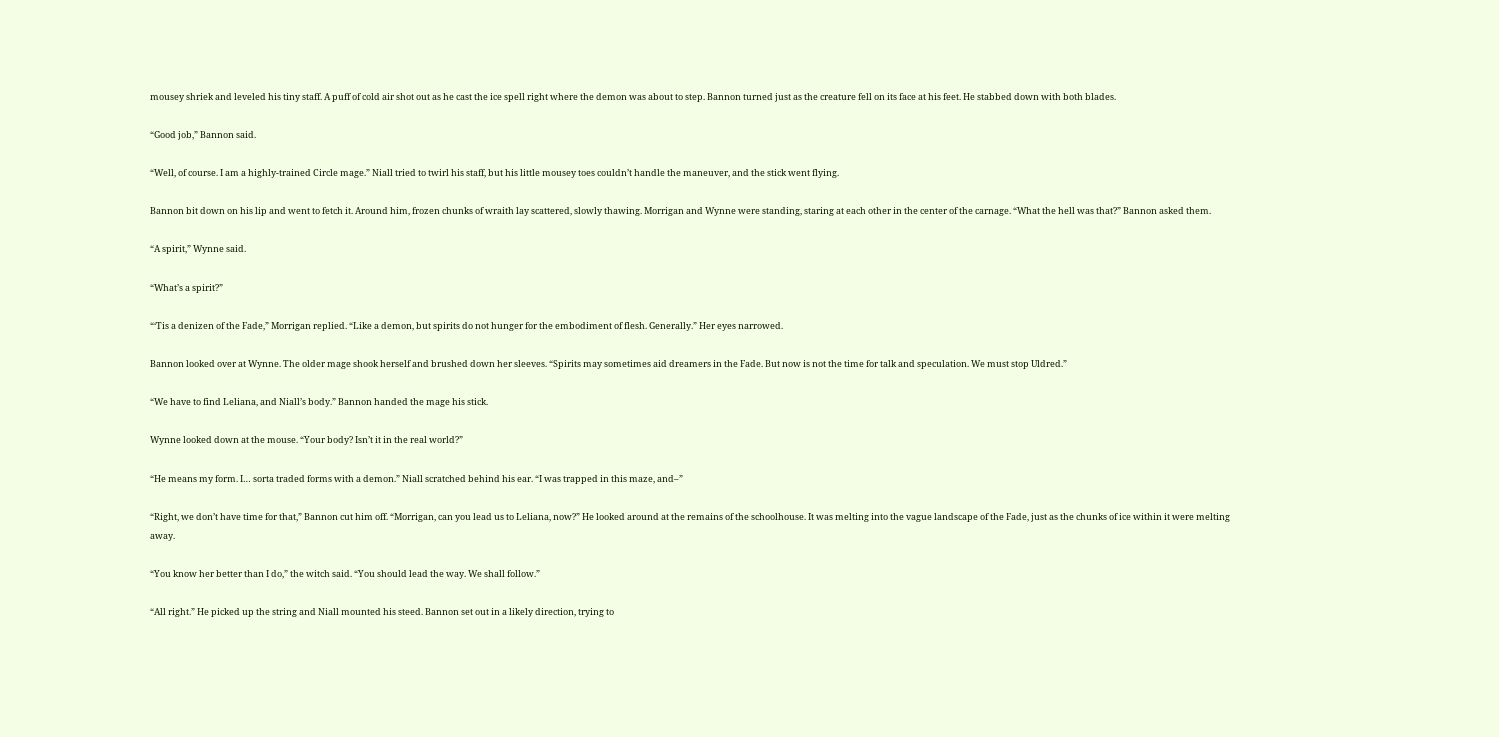mousey shriek and leveled his tiny staff. A puff of cold air shot out as he cast the ice spell right where the demon was about to step. Bannon turned just as the creature fell on its face at his feet. He stabbed down with both blades.

“Good job,” Bannon said.

“Well, of course. I am a highly-trained Circle mage.” Niall tried to twirl his staff, but his little mousey toes couldn’t handle the maneuver, and the stick went flying.

Bannon bit down on his lip and went to fetch it. Around him, frozen chunks of wraith lay scattered, slowly thawing. Morrigan and Wynne were standing, staring at each other in the center of the carnage. “What the hell was that?” Bannon asked them.

“A spirit,” Wynne said.

“What’s a spirit?”

“‘Tis a denizen of the Fade,” Morrigan replied. “Like a demon, but spirits do not hunger for the embodiment of flesh. Generally.” Her eyes narrowed.

Bannon looked over at Wynne. The older mage shook herself and brushed down her sleeves. “Spirits may sometimes aid dreamers in the Fade. But now is not the time for talk and speculation. We must stop Uldred.”

“We have to find Leliana, and Niall’s body.” Bannon handed the mage his stick.

Wynne looked down at the mouse. “Your body? Isn’t it in the real world?”

“He means my form. I… sorta traded forms with a demon.” Niall scratched behind his ear. “I was trapped in this maze, and–”

“Right, we don’t have time for that,” Bannon cut him off. “Morrigan, can you lead us to Leliana, now?” He looked around at the remains of the schoolhouse. It was melting into the vague landscape of the Fade, just as the chunks of ice within it were melting away.

“You know her better than I do,” the witch said. “You should lead the way. We shall follow.”

“All right.” He picked up the string and Niall mounted his steed. Bannon set out in a likely direction, trying to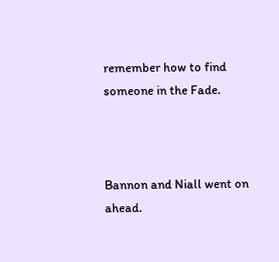remember how to find someone in the Fade.



Bannon and Niall went on ahead.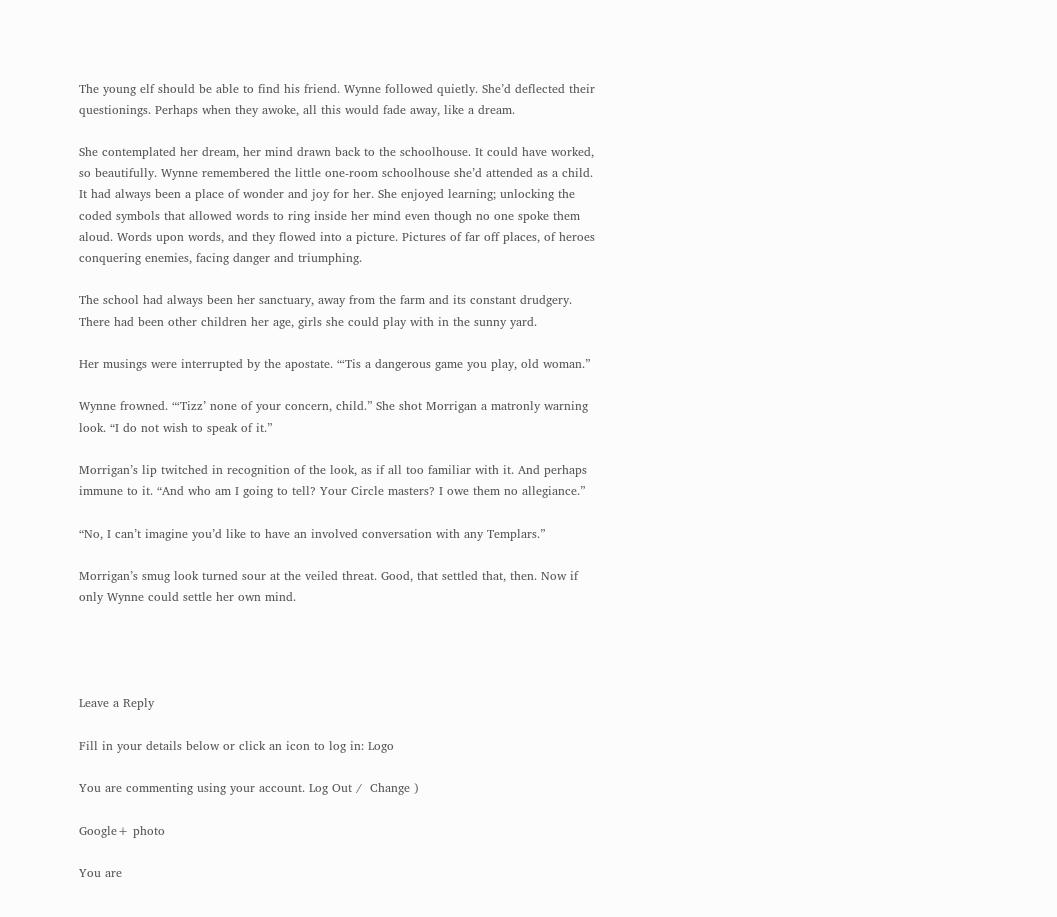The young elf should be able to find his friend. Wynne followed quietly. She’d deflected their questionings. Perhaps when they awoke, all this would fade away, like a dream.

She contemplated her dream, her mind drawn back to the schoolhouse. It could have worked, so beautifully. Wynne remembered the little one-room schoolhouse she’d attended as a child. It had always been a place of wonder and joy for her. She enjoyed learning; unlocking the coded symbols that allowed words to ring inside her mind even though no one spoke them aloud. Words upon words, and they flowed into a picture. Pictures of far off places, of heroes conquering enemies, facing danger and triumphing.

The school had always been her sanctuary, away from the farm and its constant drudgery. There had been other children her age, girls she could play with in the sunny yard.

Her musings were interrupted by the apostate. “‘Tis a dangerous game you play, old woman.”

Wynne frowned. “‘Tizz’ none of your concern, child.” She shot Morrigan a matronly warning look. “I do not wish to speak of it.”

Morrigan’s lip twitched in recognition of the look, as if all too familiar with it. And perhaps immune to it. “And who am I going to tell? Your Circle masters? I owe them no allegiance.”

“No, I can’t imagine you’d like to have an involved conversation with any Templars.”

Morrigan’s smug look turned sour at the veiled threat. Good, that settled that, then. Now if only Wynne could settle her own mind.




Leave a Reply

Fill in your details below or click an icon to log in: Logo

You are commenting using your account. Log Out /  Change )

Google+ photo

You are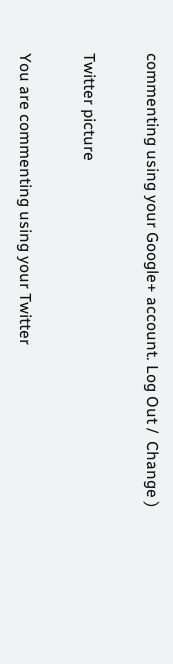commenting using your Google+ account. Log Out /  Change )

Twitter picture

You are commenting using your Twitter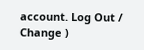account. Log Out /  Change )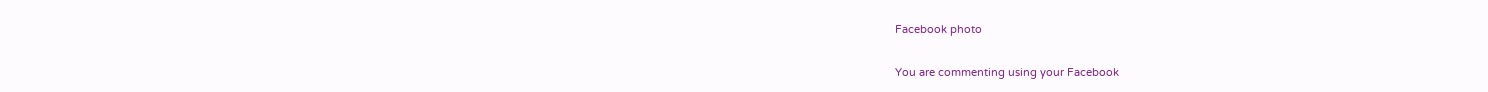Facebook photo

You are commenting using your Facebook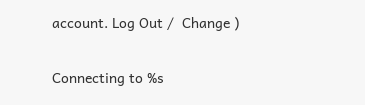account. Log Out /  Change )


Connecting to %s